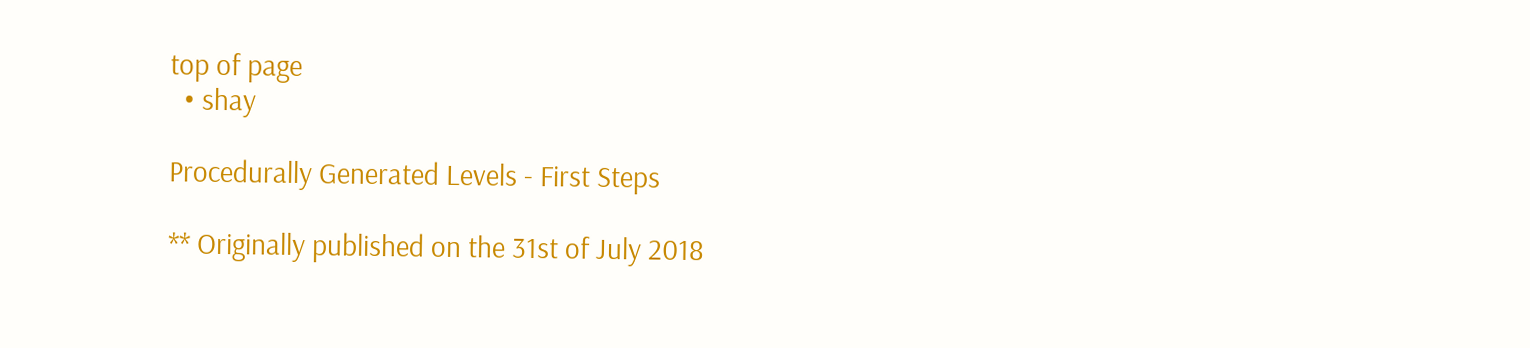top of page
  • shay

Procedurally Generated Levels - First Steps

** Originally published on the 31st of July 2018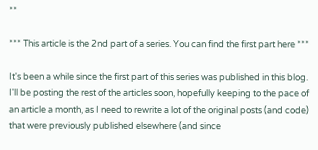**

*** This article is the 2nd part of a series. You can find the first part here ***

It's been a while since the first part of this series was published in this blog. I'll be posting the rest of the articles soon, hopefully keeping to the pace of an article a month, as I need to rewrite a lot of the original posts (and code) that were previously published elsewhere (and since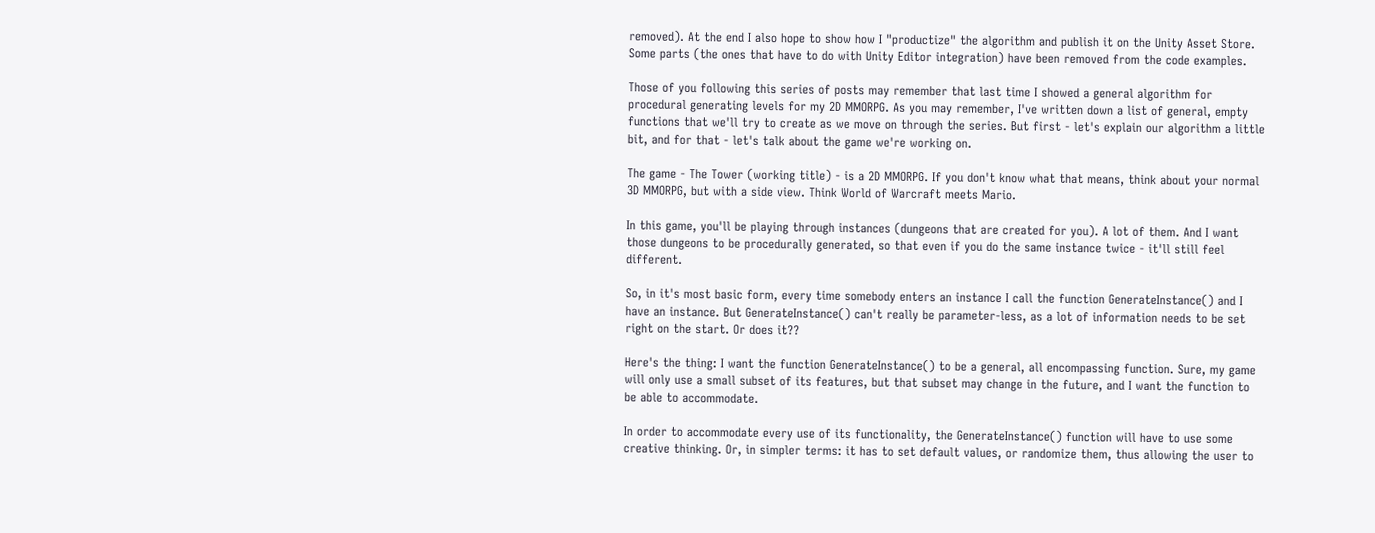removed). At the end I also hope to show how I "productize" the algorithm and publish it on the Unity Asset Store. Some parts (the ones that have to do with Unity Editor integration) have been removed from the code examples.

Those of you following this series of posts may remember that last time I showed a general algorithm for procedural generating levels for my 2D MMORPG. As you may remember, I've written down a list of general, empty functions that we'll try to create as we move on through the series. But first - let's explain our algorithm a little bit, and for that - let's talk about the game we're working on.

The game - The Tower (working title) - is a 2D MMORPG. If you don't know what that means, think about your normal 3D MMORPG, but with a side view. Think World of Warcraft meets Mario.

In this game, you'll be playing through instances (dungeons that are created for you). A lot of them. And I want those dungeons to be procedurally generated, so that even if you do the same instance twice - it'll still feel different.

So, in it's most basic form, every time somebody enters an instance I call the function GenerateInstance() and I have an instance. But GenerateInstance() can't really be parameter-less, as a lot of information needs to be set right on the start. Or does it??

Here's the thing: I want the function GenerateInstance() to be a general, all encompassing function. Sure, my game will only use a small subset of its features, but that subset may change in the future, and I want the function to be able to accommodate.

In order to accommodate every use of its functionality, the GenerateInstance() function will have to use some creative thinking. Or, in simpler terms: it has to set default values, or randomize them, thus allowing the user to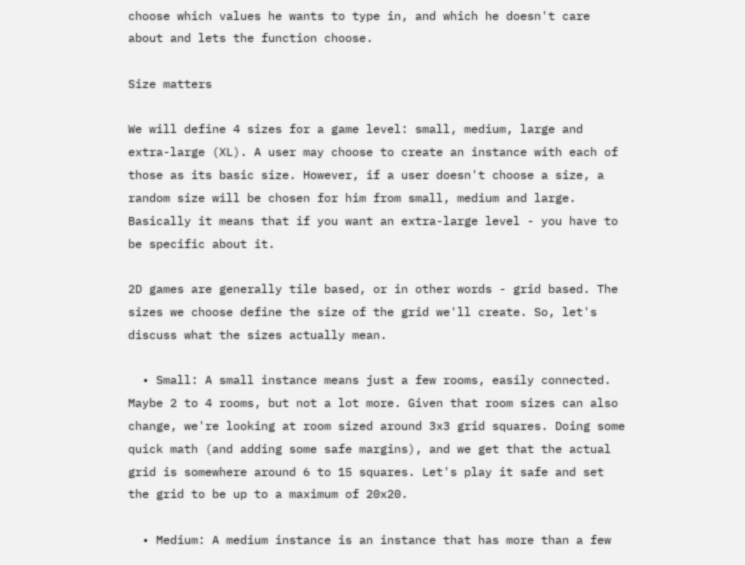choose which values he wants to type in, and which he doesn't care about and lets the function choose.

Size matters

We will define 4 sizes for a game level: small, medium, large and extra-large (XL). A user may choose to create an instance with each of those as its basic size. However, if a user doesn't choose a size, a random size will be chosen for him from small, medium and large. Basically it means that if you want an extra-large level - you have to be specific about it.

2D games are generally tile based, or in other words - grid based. The sizes we choose define the size of the grid we'll create. So, let's discuss what the sizes actually mean.

  • Small: A small instance means just a few rooms, easily connected. Maybe 2 to 4 rooms, but not a lot more. Given that room sizes can also change, we're looking at room sized around 3x3 grid squares. Doing some quick math (and adding some safe margins), and we get that the actual grid is somewhere around 6 to 15 squares. Let's play it safe and set the grid to be up to a maximum of 20x20.

  • Medium: A medium instance is an instance that has more than a few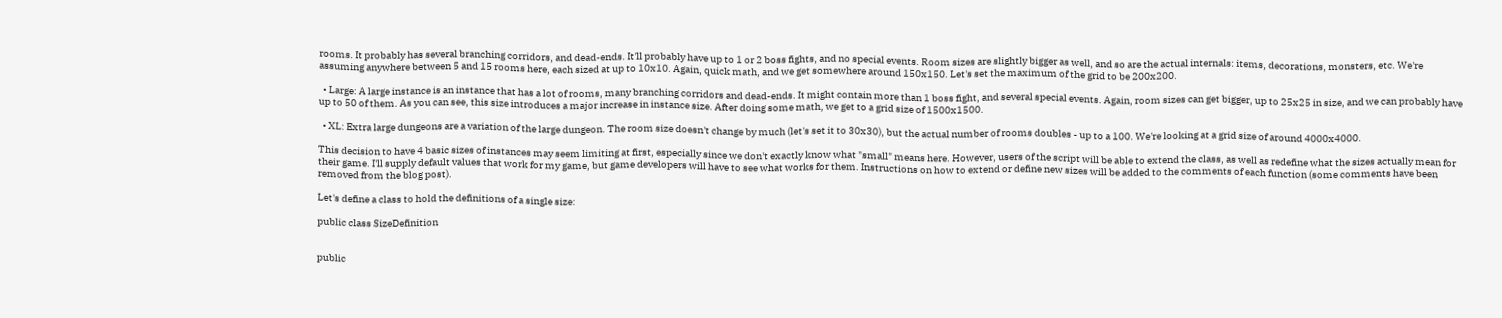rooms. It probably has several branching corridors, and dead-ends. It'll probably have up to 1 or 2 boss fights, and no special events. Room sizes are slightly bigger as well, and so are the actual internals: items, decorations, monsters, etc. We're assuming anywhere between 5 and 15 rooms here, each sized at up to 10x10. Again, quick math, and we get somewhere around 150x150. Let's set the maximum of the grid to be 200x200.

  • Large: A large instance is an instance that has a lot of rooms, many branching corridors and dead-ends. It might contain more than 1 boss fight, and several special events. Again, room sizes can get bigger, up to 25x25 in size, and we can probably have up to 50 of them. As you can see, this size introduces a major increase in instance size. After doing some math, we get to a grid size of 1500x1500.

  • XL: Extra large dungeons are a variation of the large dungeon. The room size doesn't change by much (let's set it to 30x30), but the actual number of rooms doubles - up to a 100. We're looking at a grid size of around 4000x4000.

This decision to have 4 basic sizes of instances may seem limiting at first, especially since we don't exactly know what "small" means here. However, users of the script will be able to extend the class, as well as redefine what the sizes actually mean for their game. I'll supply default values that work for my game, but game developers will have to see what works for them. Instructions on how to extend or define new sizes will be added to the comments of each function (some comments have been removed from the blog post).

Let's define a class to hold the definitions of a single size:

public class SizeDefinition


public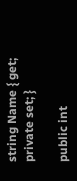string Name { get; private set; }

public int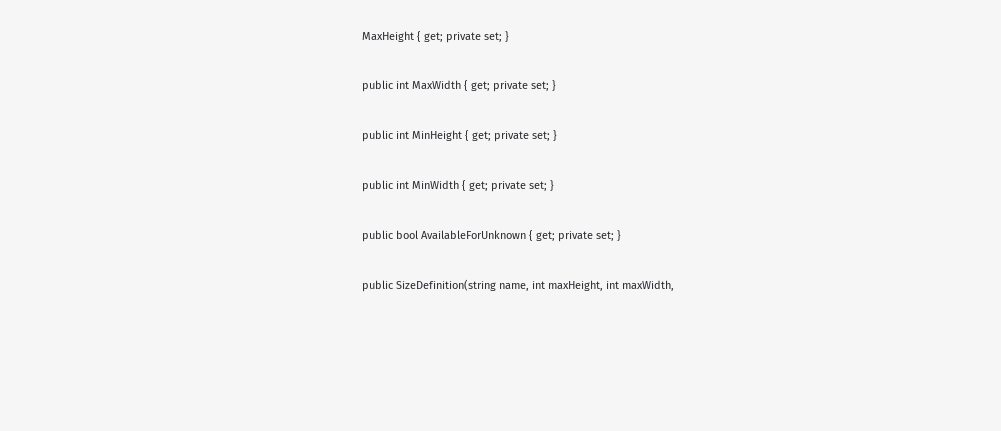MaxHeight { get; private set; }

public int MaxWidth { get; private set; }

public int MinHeight { get; private set; }

public int MinWidth { get; private set; }

public bool AvailableForUnknown { get; private set; }

public SizeDefinition(string name, int maxHeight, int maxWidth,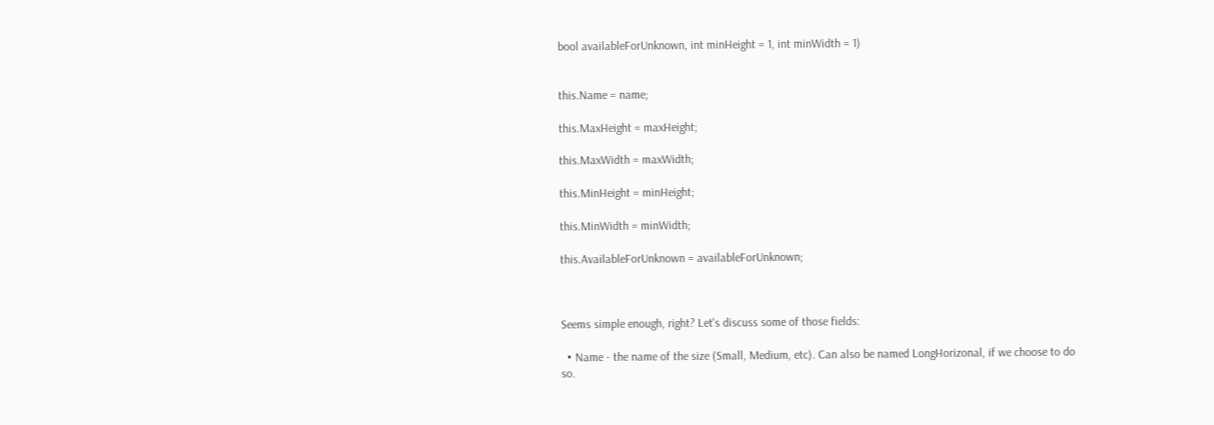bool availableForUnknown, int minHeight = 1, int minWidth = 1)


this.Name = name;

this.MaxHeight = maxHeight;

this.MaxWidth = maxWidth;

this.MinHeight = minHeight;

this.MinWidth = minWidth;

this.AvailableForUnknown = availableForUnknown;



Seems simple enough, right? Let's discuss some of those fields:

  • Name - the name of the size (Small, Medium, etc). Can also be named LongHorizonal, if we choose to do so.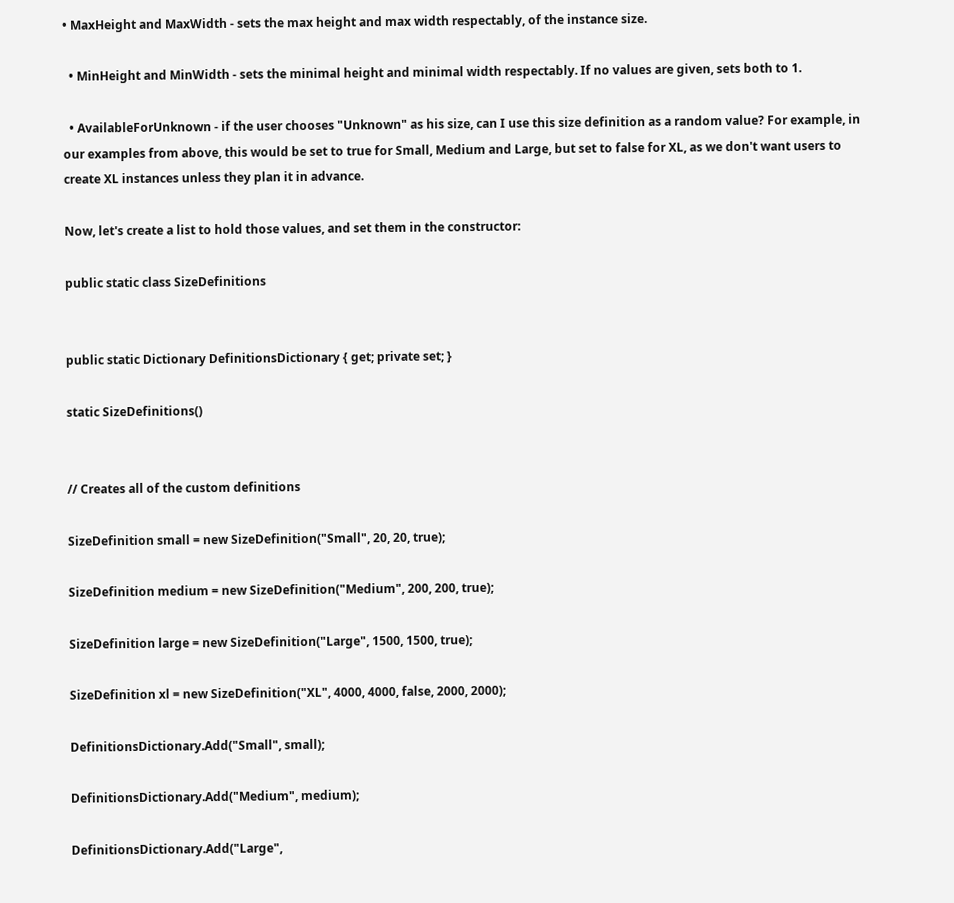• MaxHeight and MaxWidth - sets the max height and max width respectably, of the instance size.

  • MinHeight and MinWidth - sets the minimal height and minimal width respectably. If no values are given, sets both to 1.

  • AvailableForUnknown - if the user chooses "Unknown" as his size, can I use this size definition as a random value? For example, in our examples from above, this would be set to true for Small, Medium and Large, but set to false for XL, as we don't want users to create XL instances unless they plan it in advance.

Now, let's create a list to hold those values, and set them in the constructor:

public static class SizeDefinitions


public static Dictionary DefinitionsDictionary { get; private set; }

static SizeDefinitions()


// Creates all of the custom definitions

SizeDefinition small = new SizeDefinition("Small", 20, 20, true);

SizeDefinition medium = new SizeDefinition("Medium", 200, 200, true);

SizeDefinition large = new SizeDefinition("Large", 1500, 1500, true);

SizeDefinition xl = new SizeDefinition("XL", 4000, 4000, false, 2000, 2000);

DefinitionsDictionary.Add("Small", small);

DefinitionsDictionary.Add("Medium", medium);

DefinitionsDictionary.Add("Large",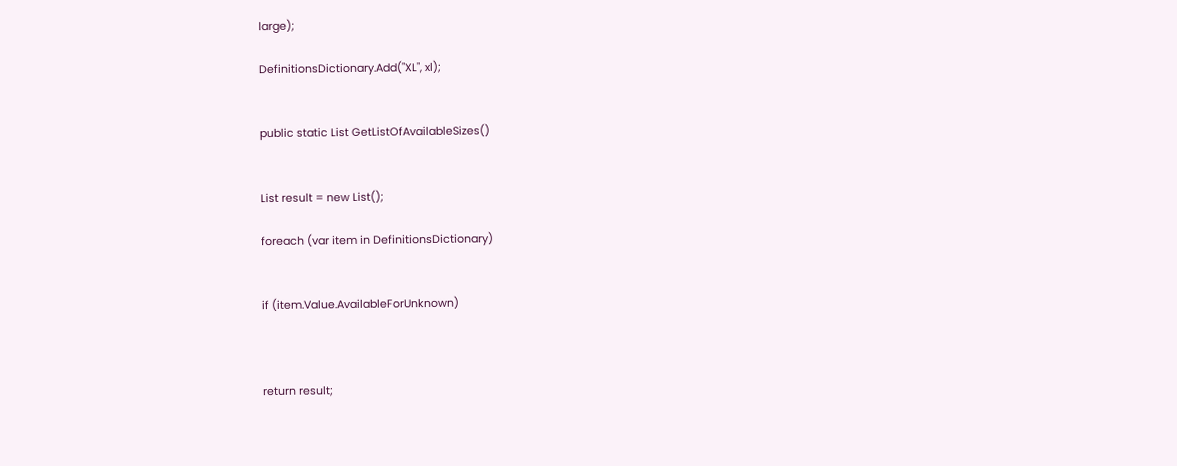large);

DefinitionsDictionary.Add("XL", xl);


public static List GetListOfAvailableSizes()


List result = new List();

foreach (var item in DefinitionsDictionary)


if (item.Value.AvailableForUnknown)



return result;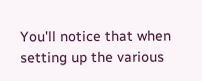You'll notice that when setting up the various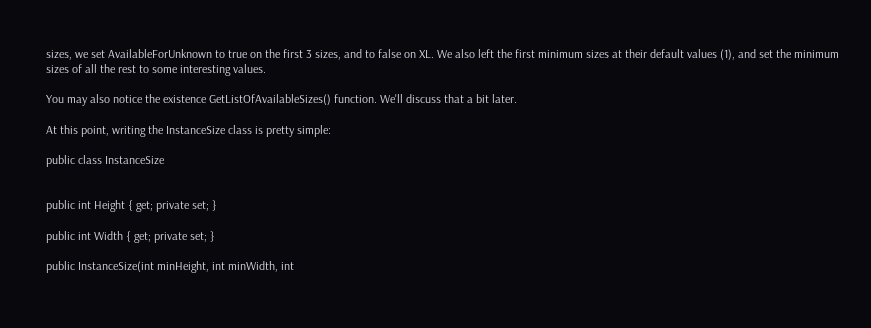sizes, we set AvailableForUnknown to true on the first 3 sizes, and to false on XL. We also left the first minimum sizes at their default values (1), and set the minimum sizes of all the rest to some interesting values.

You may also notice the existence GetListOfAvailableSizes() function. We'll discuss that a bit later.

At this point, writing the InstanceSize class is pretty simple:

public class InstanceSize


public int Height { get; private set; }

public int Width { get; private set; }

public InstanceSize(int minHeight, int minWidth, int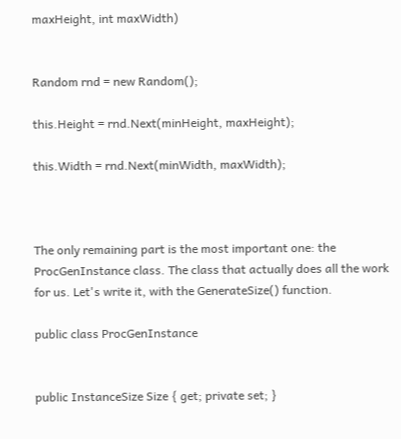maxHeight, int maxWidth)


Random rnd = new Random();

this.Height = rnd.Next(minHeight, maxHeight);

this.Width = rnd.Next(minWidth, maxWidth);



The only remaining part is the most important one: the ProcGenInstance class. The class that actually does all the work for us. Let's write it, with the GenerateSize() function.

public class ProcGenInstance


public InstanceSize Size { get; private set; }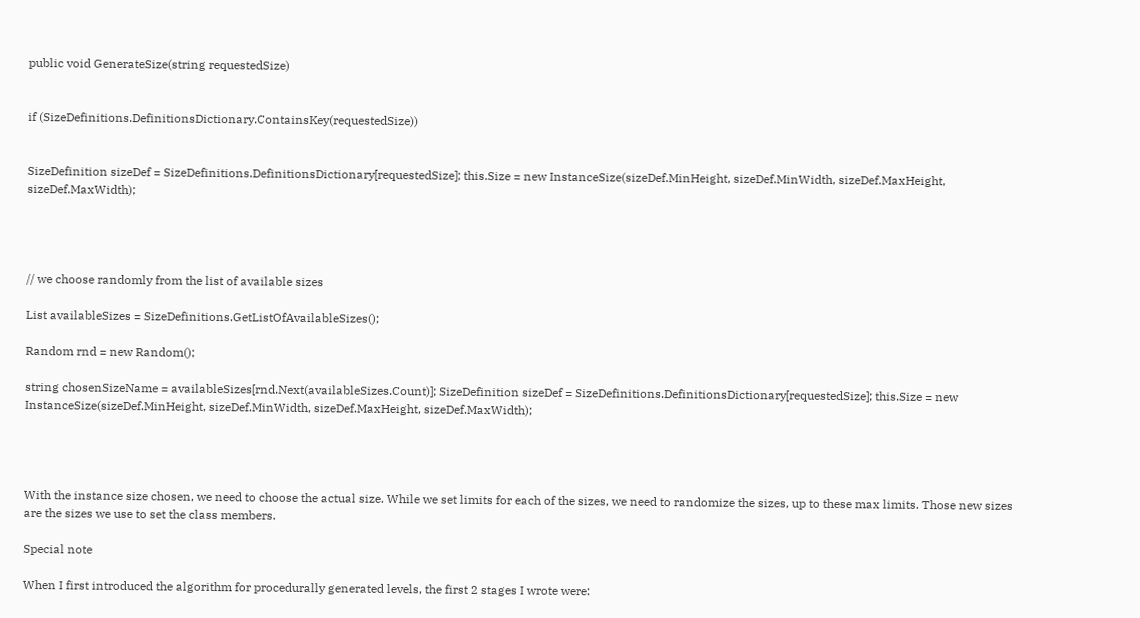public void GenerateSize(string requestedSize)


if (SizeDefinitions.DefinitionsDictionary.ContainsKey(requestedSize))


SizeDefinition sizeDef = SizeDefinitions.DefinitionsDictionary[requestedSize]; this.Size = new InstanceSize(sizeDef.MinHeight, sizeDef.MinWidth, sizeDef.MaxHeight, sizeDef.MaxWidth);




// we choose randomly from the list of available sizes

List availableSizes = SizeDefinitions.GetListOfAvailableSizes();

Random rnd = new Random();

string chosenSizeName = availableSizes[rnd.Next(availableSizes.Count)]; SizeDefinition sizeDef = SizeDefinitions.DefinitionsDictionary[requestedSize]; this.Size = new InstanceSize(sizeDef.MinHeight, sizeDef.MinWidth, sizeDef.MaxHeight, sizeDef.MaxWidth);




With the instance size chosen, we need to choose the actual size. While we set limits for each of the sizes, we need to randomize the sizes, up to these max limits. Those new sizes are the sizes we use to set the class members.

Special note

When I first introduced the algorithm for procedurally generated levels, the first 2 stages I wrote were: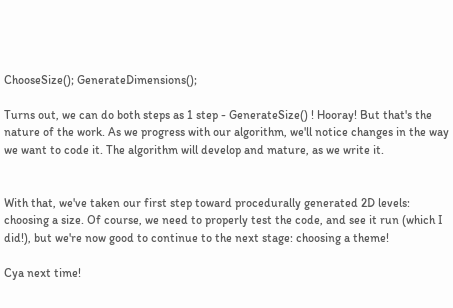ChooseSize(); GenerateDimensions();

Turns out, we can do both steps as 1 step - GenerateSize() ! Hooray! But that's the nature of the work. As we progress with our algorithm, we'll notice changes in the way we want to code it. The algorithm will develop and mature, as we write it.


With that, we've taken our first step toward procedurally generated 2D levels: choosing a size. Of course, we need to properly test the code, and see it run (which I did!), but we're now good to continue to the next stage: choosing a theme!

Cya next time!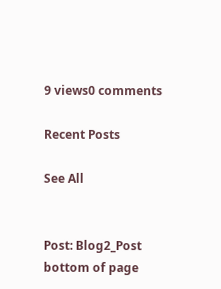9 views0 comments

Recent Posts

See All


Post: Blog2_Post
bottom of page